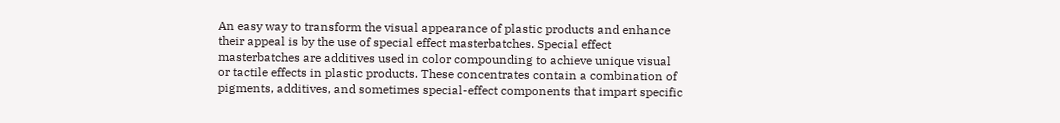An easy way to transform the visual appearance of plastic products and enhance their appeal is by the use of special effect masterbatches. Special effect masterbatches are additives used in color compounding to achieve unique visual or tactile effects in plastic products. These concentrates contain a combination of pigments, additives, and sometimes special-effect components that impart specific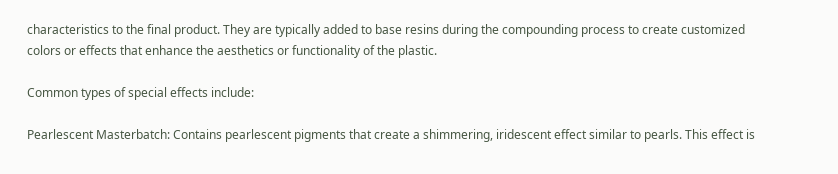characteristics to the final product. They are typically added to base resins during the compounding process to create customized colors or effects that enhance the aesthetics or functionality of the plastic.

Common types of special effects include:

Pearlescent Masterbatch: Contains pearlescent pigments that create a shimmering, iridescent effect similar to pearls. This effect is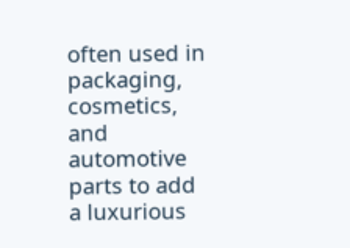often used in packaging, cosmetics, and automotive parts to add a luxurious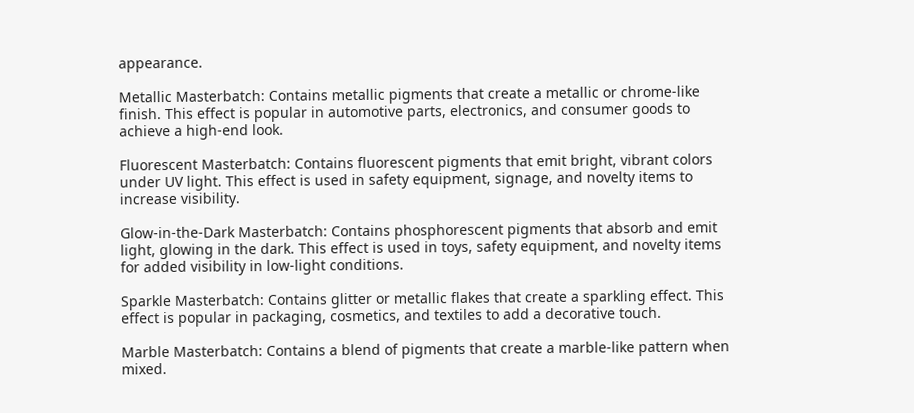appearance.

Metallic Masterbatch: Contains metallic pigments that create a metallic or chrome-like finish. This effect is popular in automotive parts, electronics, and consumer goods to achieve a high-end look.

Fluorescent Masterbatch: Contains fluorescent pigments that emit bright, vibrant colors under UV light. This effect is used in safety equipment, signage, and novelty items to increase visibility.

Glow-in-the-Dark Masterbatch: Contains phosphorescent pigments that absorb and emit light, glowing in the dark. This effect is used in toys, safety equipment, and novelty items for added visibility in low-light conditions.

Sparkle Masterbatch: Contains glitter or metallic flakes that create a sparkling effect. This effect is popular in packaging, cosmetics, and textiles to add a decorative touch.

Marble Masterbatch: Contains a blend of pigments that create a marble-like pattern when mixed.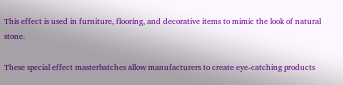This effect is used in furniture, flooring, and decorative items to mimic the look of natural stone.

These special effect masterbatches allow manufacturers to create eye-catching products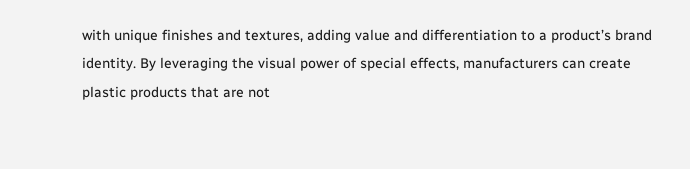with unique finishes and textures, adding value and differentiation to a product’s brand identity. By leveraging the visual power of special effects, manufacturers can create plastic products that are not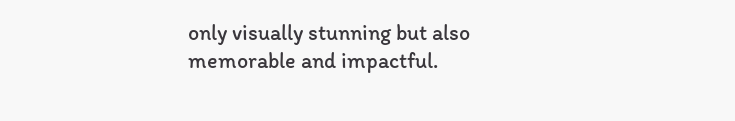only visually stunning but also memorable and impactful.